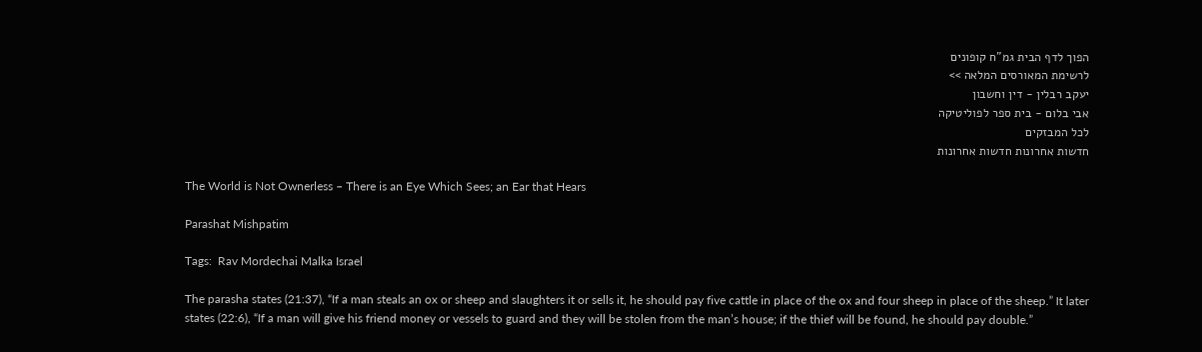הפוך לדף הבית גמ"ח קופונים
לרשימת המאורסים המלאה >>
יעקב רבלין - דין וחשבון
אבי בלום - בית ספר לפוליטיקה
לכל המבזקים
חדשות אחרונות חדשות אחרונות

The World is Not Ownerless – There is an Eye Which Sees; an Ear that Hears

Parashat Mishpatim

Tags:  Rav Mordechai Malka Israel

The parasha states (21:37), “If a man steals an ox or sheep and slaughters it or sells it, he should pay five cattle in place of the ox and four sheep in place of the sheep.” It later states (22:6), “If a man will give his friend money or vessels to guard and they will be stolen from the man’s house; if the thief will be found, he should pay double.”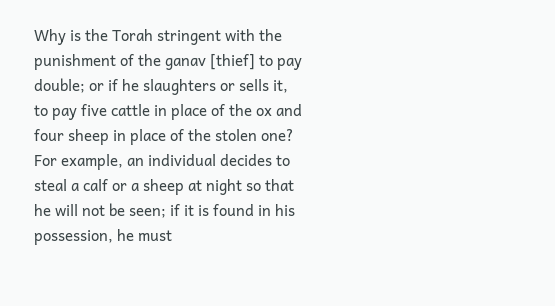Why is the Torah stringent with the punishment of the ganav [thief] to pay double; or if he slaughters or sells it, to pay five cattle in place of the ox and four sheep in place of the stolen one? For example, an individual decides to steal a calf or a sheep at night so that he will not be seen; if it is found in his possession, he must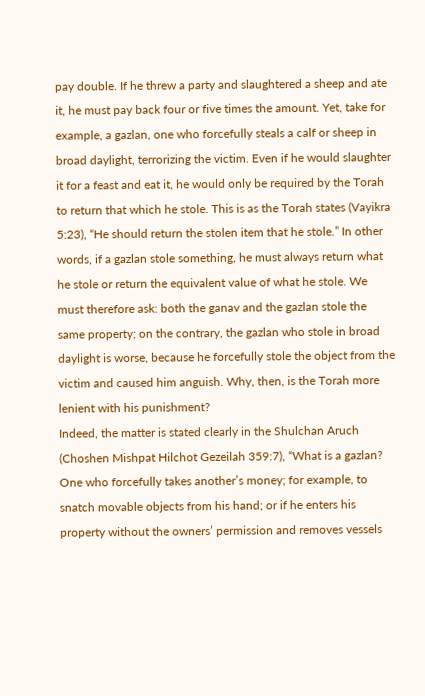pay double. If he threw a party and slaughtered a sheep and ate it, he must pay back four or five times the amount. Yet, take for example, a gazlan, one who forcefully steals a calf or sheep in broad daylight, terrorizing the victim. Even if he would slaughter it for a feast and eat it, he would only be required by the Torah to return that which he stole. This is as the Torah states (Vayikra 5:23), “He should return the stolen item that he stole.” In other words, if a gazlan stole something, he must always return what he stole or return the equivalent value of what he stole. We must therefore ask: both the ganav and the gazlan stole the same property; on the contrary, the gazlan who stole in broad daylight is worse, because he forcefully stole the object from the victim and caused him anguish. Why, then, is the Torah more lenient with his punishment?
Indeed, the matter is stated clearly in the Shulchan Aruch (Choshen Mishpat Hilchot Gezeilah 359:7), “What is a gazlan? One who forcefully takes another’s money; for example, to snatch movable objects from his hand; or if he enters his property without the owners’ permission and removes vessels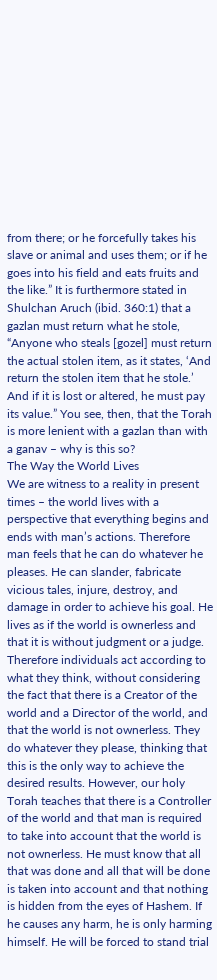from there; or he forcefully takes his slave or animal and uses them; or if he goes into his field and eats fruits and the like.” It is furthermore stated in Shulchan Aruch (ibid. 360:1) that a gazlan must return what he stole, “Anyone who steals [gozel] must return the actual stolen item, as it states, ‘And return the stolen item that he stole.’ And if it is lost or altered, he must pay its value.” You see, then, that the Torah is more lenient with a gazlan than with a ganav – why is this so?
The Way the World Lives
We are witness to a reality in present times – the world lives with a perspective that everything begins and ends with man’s actions. Therefore man feels that he can do whatever he pleases. He can slander, fabricate vicious tales, injure, destroy, and damage in order to achieve his goal. He lives as if the world is ownerless and that it is without judgment or a judge. Therefore individuals act according to what they think, without considering the fact that there is a Creator of the world and a Director of the world, and that the world is not ownerless. They do whatever they please, thinking that this is the only way to achieve the desired results. However, our holy Torah teaches that there is a Controller of the world and that man is required to take into account that the world is not ownerless. He must know that all that was done and all that will be done is taken into account and that nothing is hidden from the eyes of Hashem. If he causes any harm, he is only harming himself. He will be forced to stand trial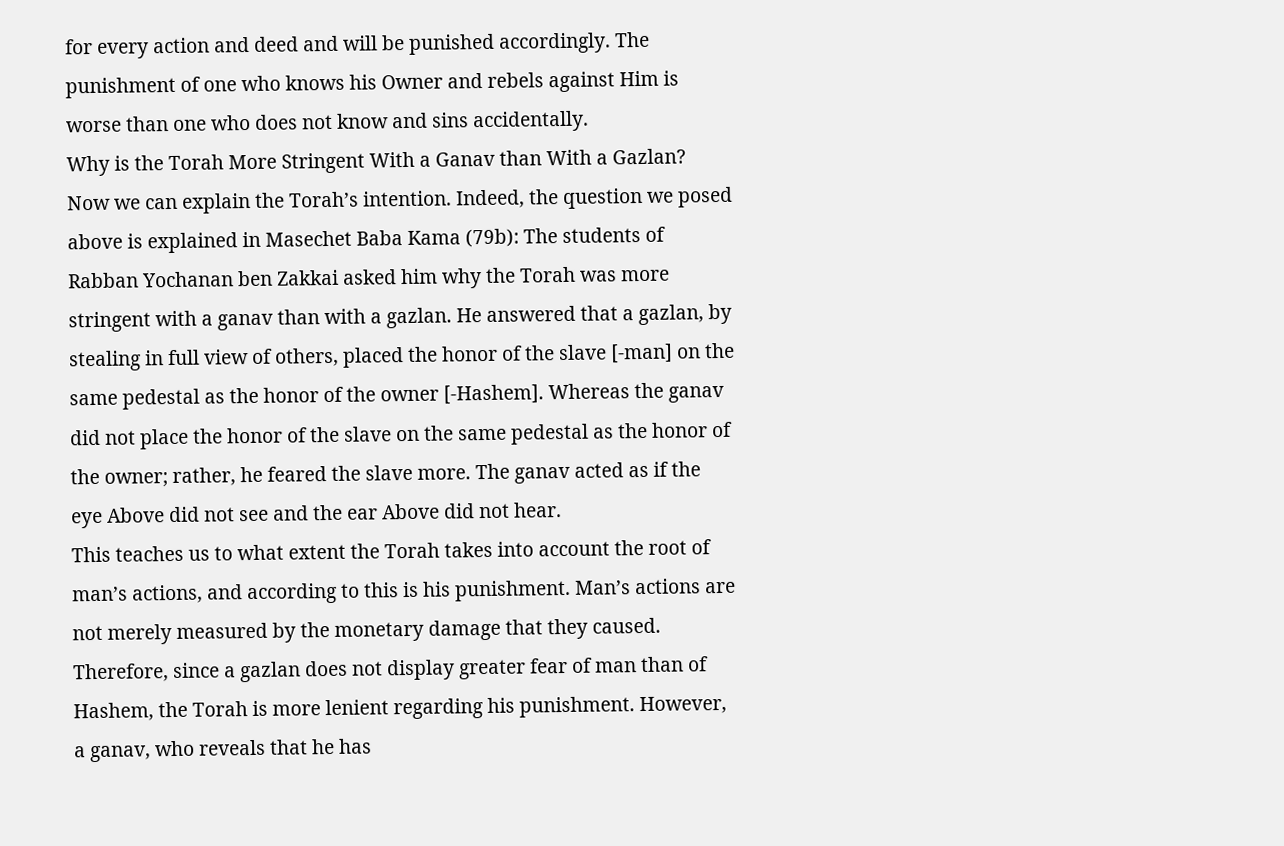for every action and deed and will be punished accordingly. The punishment of one who knows his Owner and rebels against Him is worse than one who does not know and sins accidentally.
Why is the Torah More Stringent With a Ganav than With a Gazlan?
Now we can explain the Torah’s intention. Indeed, the question we posed above is explained in Masechet Baba Kama (79b): The students of Rabban Yochanan ben Zakkai asked him why the Torah was more stringent with a ganav than with a gazlan. He answered that a gazlan, by stealing in full view of others, placed the honor of the slave [-man] on the same pedestal as the honor of the owner [-Hashem]. Whereas the ganav did not place the honor of the slave on the same pedestal as the honor of the owner; rather, he feared the slave more. The ganav acted as if the eye Above did not see and the ear Above did not hear.
This teaches us to what extent the Torah takes into account the root of man’s actions, and according to this is his punishment. Man’s actions are not merely measured by the monetary damage that they caused. Therefore, since a gazlan does not display greater fear of man than of Hashem, the Torah is more lenient regarding his punishment. However, a ganav, who reveals that he has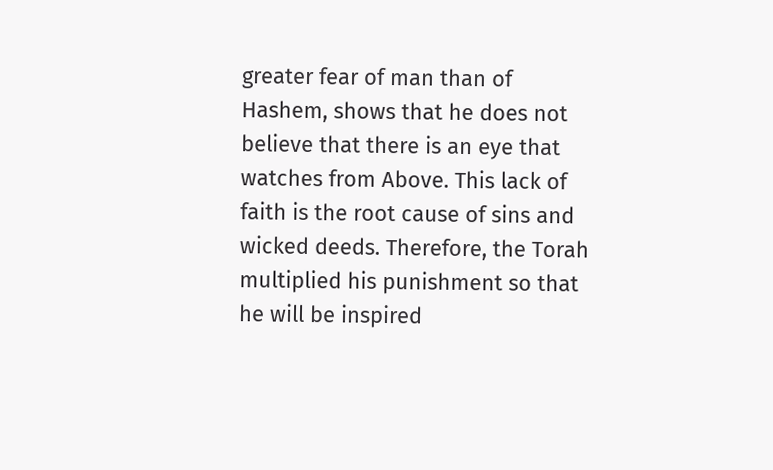greater fear of man than of Hashem, shows that he does not believe that there is an eye that watches from Above. This lack of faith is the root cause of sins and wicked deeds. Therefore, the Torah multiplied his punishment so that he will be inspired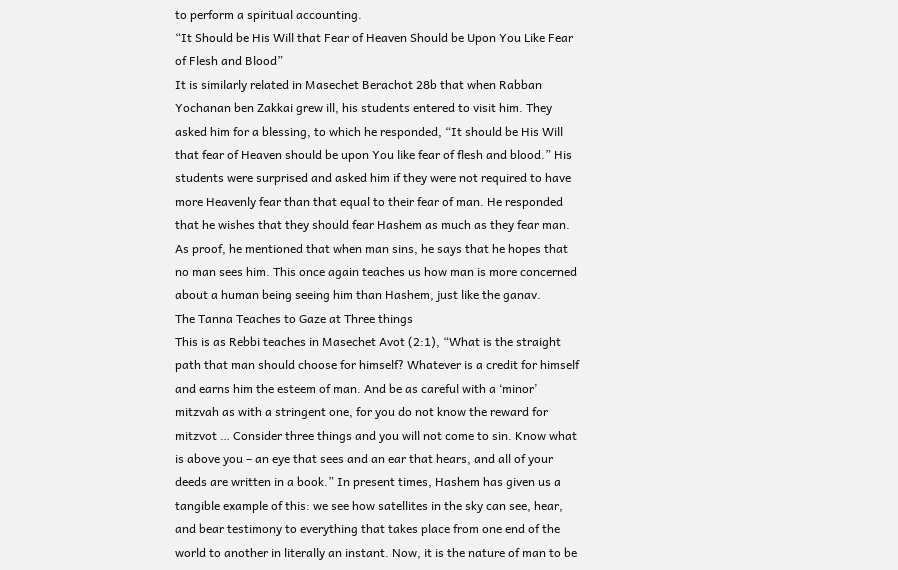to perform a spiritual accounting.
“It Should be His Will that Fear of Heaven Should be Upon You Like Fear of Flesh and Blood”
It is similarly related in Masechet Berachot 28b that when Rabban Yochanan ben Zakkai grew ill, his students entered to visit him. They asked him for a blessing, to which he responded, “It should be His Will that fear of Heaven should be upon You like fear of flesh and blood.” His students were surprised and asked him if they were not required to have more Heavenly fear than that equal to their fear of man. He responded that he wishes that they should fear Hashem as much as they fear man. As proof, he mentioned that when man sins, he says that he hopes that no man sees him. This once again teaches us how man is more concerned about a human being seeing him than Hashem, just like the ganav.
The Tanna Teaches to Gaze at Three things
This is as Rebbi teaches in Masechet Avot (2:1), “What is the straight path that man should choose for himself? Whatever is a credit for himself and earns him the esteem of man. And be as careful with a ‘minor’ mitzvah as with a stringent one, for you do not know the reward for mitzvot … Consider three things and you will not come to sin. Know what is above you – an eye that sees and an ear that hears, and all of your deeds are written in a book.” In present times, Hashem has given us a tangible example of this: we see how satellites in the sky can see, hear, and bear testimony to everything that takes place from one end of the world to another in literally an instant. Now, it is the nature of man to be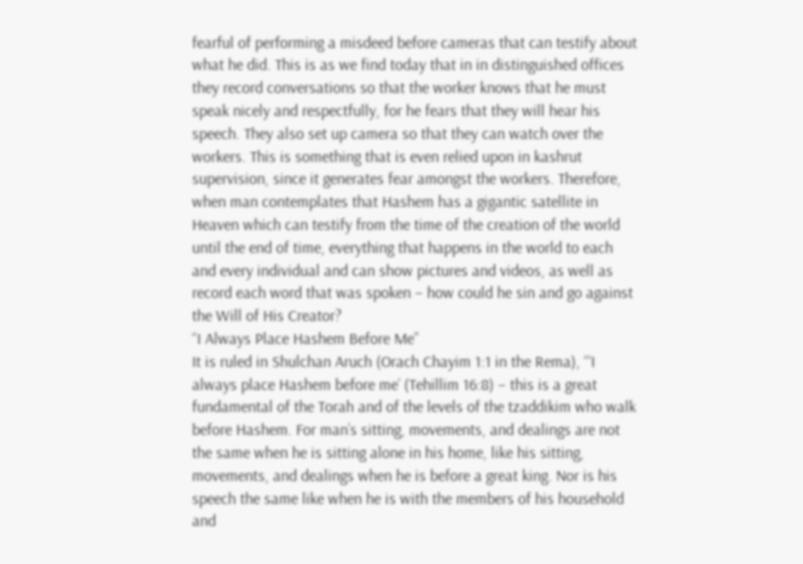fearful of performing a misdeed before cameras that can testify about what he did. This is as we find today that in in distinguished offices they record conversations so that the worker knows that he must speak nicely and respectfully, for he fears that they will hear his speech. They also set up camera so that they can watch over the workers. This is something that is even relied upon in kashrut supervision, since it generates fear amongst the workers. Therefore, when man contemplates that Hashem has a gigantic satellite in Heaven which can testify from the time of the creation of the world until the end of time, everything that happens in the world to each and every individual and can show pictures and videos, as well as record each word that was spoken – how could he sin and go against the Will of His Creator?
“I Always Place Hashem Before Me”
It is ruled in Shulchan Aruch (Orach Chayim 1:1 in the Rema), “‘I always place Hashem before me’ (Tehillim 16:8) – this is a great fundamental of the Torah and of the levels of the tzaddikim who walk before Hashem. For man’s sitting, movements, and dealings are not the same when he is sitting alone in his home, like his sitting, movements, and dealings when he is before a great king. Nor is his speech the same like when he is with the members of his household and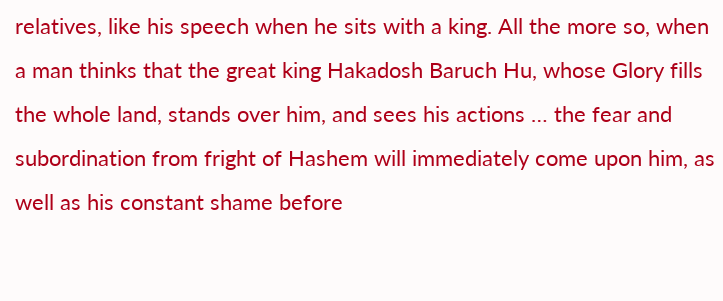relatives, like his speech when he sits with a king. All the more so, when a man thinks that the great king Hakadosh Baruch Hu, whose Glory fills the whole land, stands over him, and sees his actions … the fear and subordination from fright of Hashem will immediately come upon him, as well as his constant shame before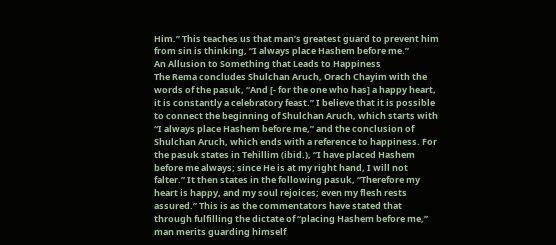Him.” This teaches us that man’s greatest guard to prevent him from sin is thinking, “I always place Hashem before me.”
An Allusion to Something that Leads to Happiness
The Rema concludes Shulchan Aruch, Orach Chayim with the words of the pasuk, “And [- for the one who has] a happy heart, it is constantly a celebratory feast.” I believe that it is possible to connect the beginning of Shulchan Aruch, which starts with “I always place Hashem before me,” and the conclusion of Shulchan Aruch, which ends with a reference to happiness. For the pasuk states in Tehillim (ibid.), “I have placed Hashem before me always; since He is at my right hand, I will not falter.” It then states in the following pasuk, “Therefore my heart is happy, and my soul rejoices; even my flesh rests assured.” This is as the commentators have stated that through fulfilling the dictate of “placing Hashem before me,” man merits guarding himself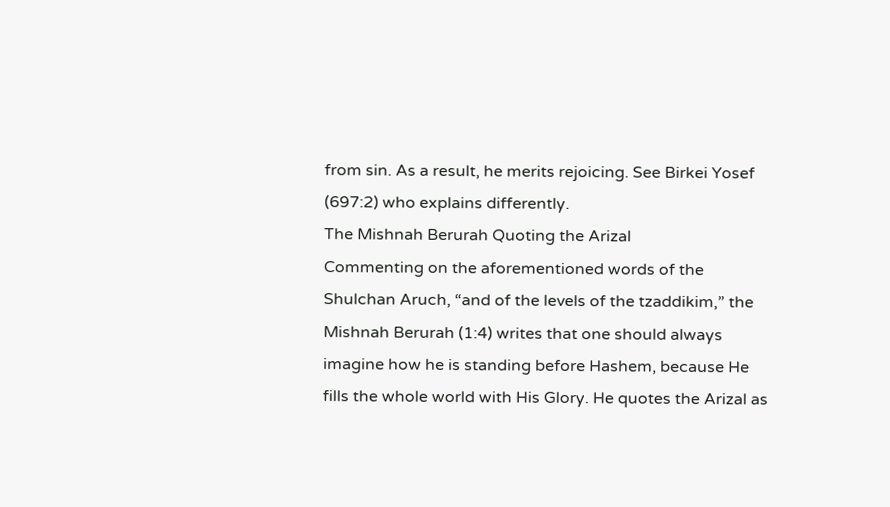from sin. As a result, he merits rejoicing. See Birkei Yosef (697:2) who explains differently.
The Mishnah Berurah Quoting the Arizal
Commenting on the aforementioned words of the Shulchan Aruch, “and of the levels of the tzaddikim,” the Mishnah Berurah (1:4) writes that one should always imagine how he is standing before Hashem, because He fills the whole world with His Glory. He quotes the Arizal as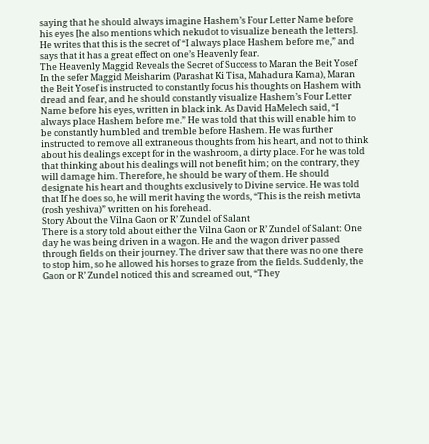saying that he should always imagine Hashem’s Four Letter Name before his eyes [he also mentions which nekudot to visualize beneath the letters]. He writes that this is the secret of “I always place Hashem before me,” and says that it has a great effect on one’s Heavenly fear.
The Heavenly Maggid Reveals the Secret of Success to Maran the Beit Yosef
In the sefer Maggid Meisharim (Parashat Ki Tisa, Mahadura Kama), Maran the Beit Yosef is instructed to constantly focus his thoughts on Hashem with dread and fear, and he should constantly visualize Hashem’s Four Letter Name before his eyes, written in black ink. As David HaMelech said, “I always place Hashem before me.” He was told that this will enable him to be constantly humbled and tremble before Hashem. He was further instructed to remove all extraneous thoughts from his heart, and not to think about his dealings except for in the washroom, a dirty place. For he was told that thinking about his dealings will not benefit him; on the contrary, they will damage him. Therefore, he should be wary of them. He should designate his heart and thoughts exclusively to Divine service. He was told that If he does so, he will merit having the words, “This is the reish metivta (rosh yeshiva)” written on his forehead.
Story About the Vilna Gaon or R’ Zundel of Salant
There is a story told about either the Vilna Gaon or R’ Zundel of Salant: One day he was being driven in a wagon. He and the wagon driver passed through fields on their journey. The driver saw that there was no one there to stop him, so he allowed his horses to graze from the fields. Suddenly, the Gaon or R’ Zundel noticed this and screamed out, “They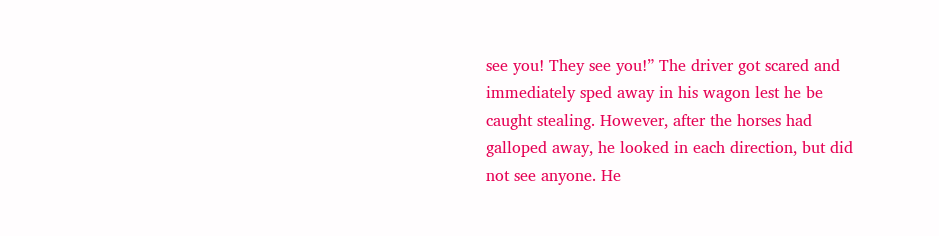see you! They see you!” The driver got scared and immediately sped away in his wagon lest he be caught stealing. However, after the horses had galloped away, he looked in each direction, but did not see anyone. He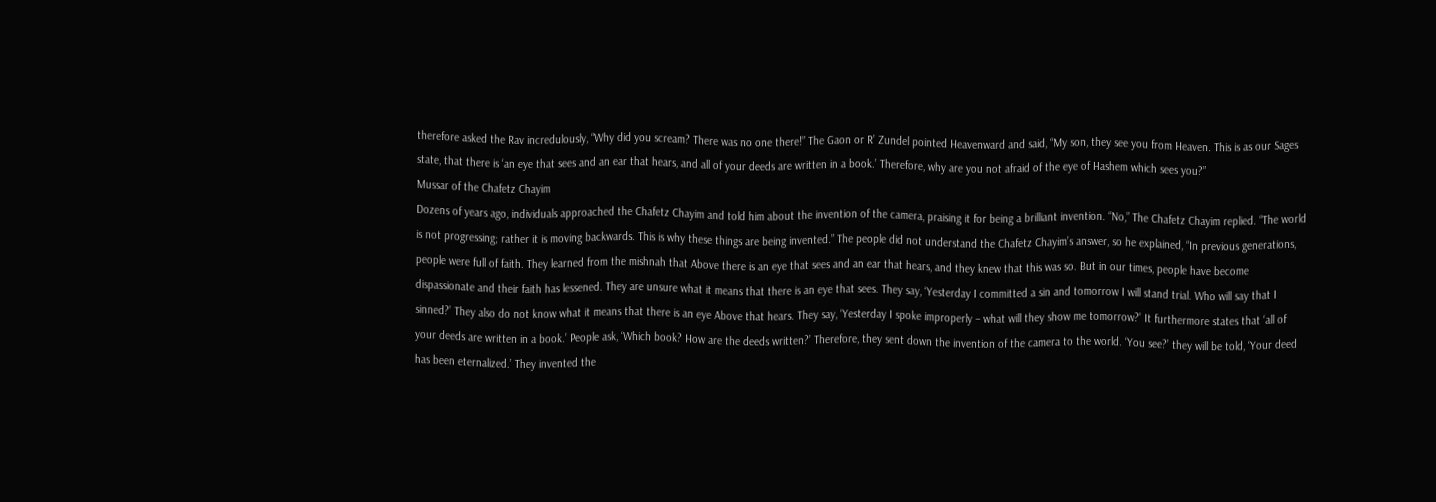therefore asked the Rav incredulously, “Why did you scream? There was no one there!” The Gaon or R’ Zundel pointed Heavenward and said, “My son, they see you from Heaven. This is as our Sages state, that there is ‘an eye that sees and an ear that hears, and all of your deeds are written in a book.’ Therefore, why are you not afraid of the eye of Hashem which sees you?”
Mussar of the Chafetz Chayim
Dozens of years ago, individuals approached the Chafetz Chayim and told him about the invention of the camera, praising it for being a brilliant invention. “No,” The Chafetz Chayim replied. “The world is not progressing; rather it is moving backwards. This is why these things are being invented.” The people did not understand the Chafetz Chayim’s answer, so he explained, “In previous generations, people were full of faith. They learned from the mishnah that Above there is an eye that sees and an ear that hears, and they knew that this was so. But in our times, people have become dispassionate and their faith has lessened. They are unsure what it means that there is an eye that sees. They say, ‘Yesterday I committed a sin and tomorrow I will stand trial. Who will say that I sinned?’ They also do not know what it means that there is an eye Above that hears. They say, ‘Yesterday I spoke improperly – what will they show me tomorrow?’ It furthermore states that ‘all of your deeds are written in a book.’ People ask, ‘Which book? How are the deeds written?’ Therefore, they sent down the invention of the camera to the world. ‘You see?’ they will be told, ‘Your deed has been eternalized.’ They invented the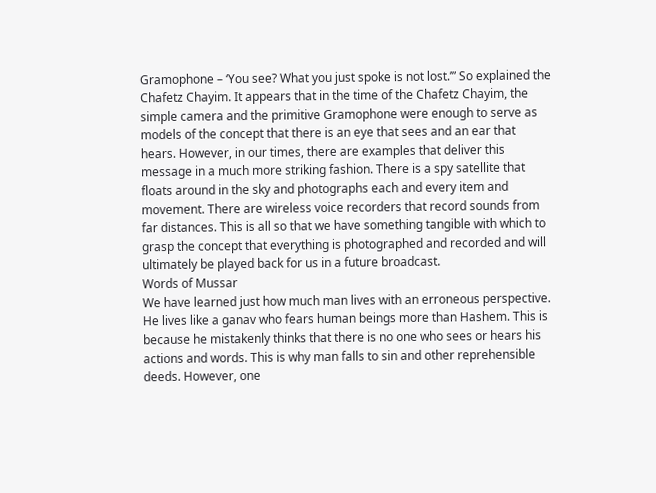Gramophone – ‘You see? What you just spoke is not lost.’” So explained the Chafetz Chayim. It appears that in the time of the Chafetz Chayim, the simple camera and the primitive Gramophone were enough to serve as models of the concept that there is an eye that sees and an ear that hears. However, in our times, there are examples that deliver this message in a much more striking fashion. There is a spy satellite that floats around in the sky and photographs each and every item and movement. There are wireless voice recorders that record sounds from far distances. This is all so that we have something tangible with which to grasp the concept that everything is photographed and recorded and will ultimately be played back for us in a future broadcast.
Words of Mussar
We have learned just how much man lives with an erroneous perspective. He lives like a ganav who fears human beings more than Hashem. This is because he mistakenly thinks that there is no one who sees or hears his actions and words. This is why man falls to sin and other reprehensible deeds. However, one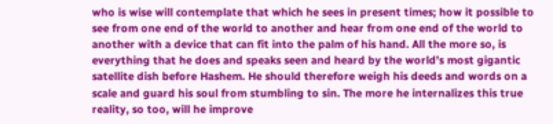who is wise will contemplate that which he sees in present times; how it possible to see from one end of the world to another and hear from one end of the world to another with a device that can fit into the palm of his hand. All the more so, is everything that he does and speaks seen and heard by the world’s most gigantic satellite dish before Hashem. He should therefore weigh his deeds and words on a scale and guard his soul from stumbling to sin. The more he internalizes this true reality, so too, will he improve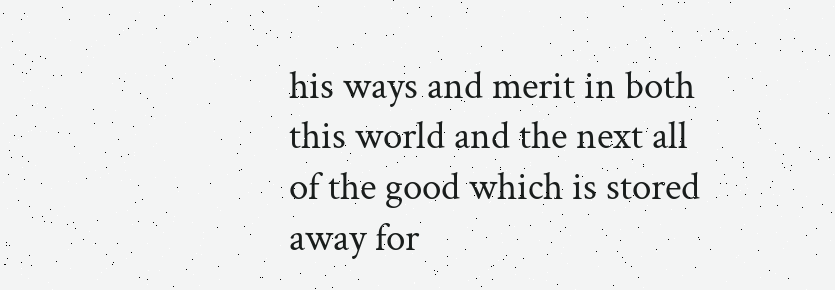his ways and merit in both this world and the next all of the good which is stored away for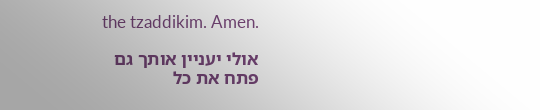the tzaddikim. Amen.

אולי יעניין אותך גם
פתח את כל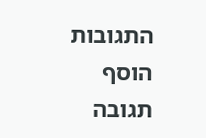התגובות   הוסף תגובה